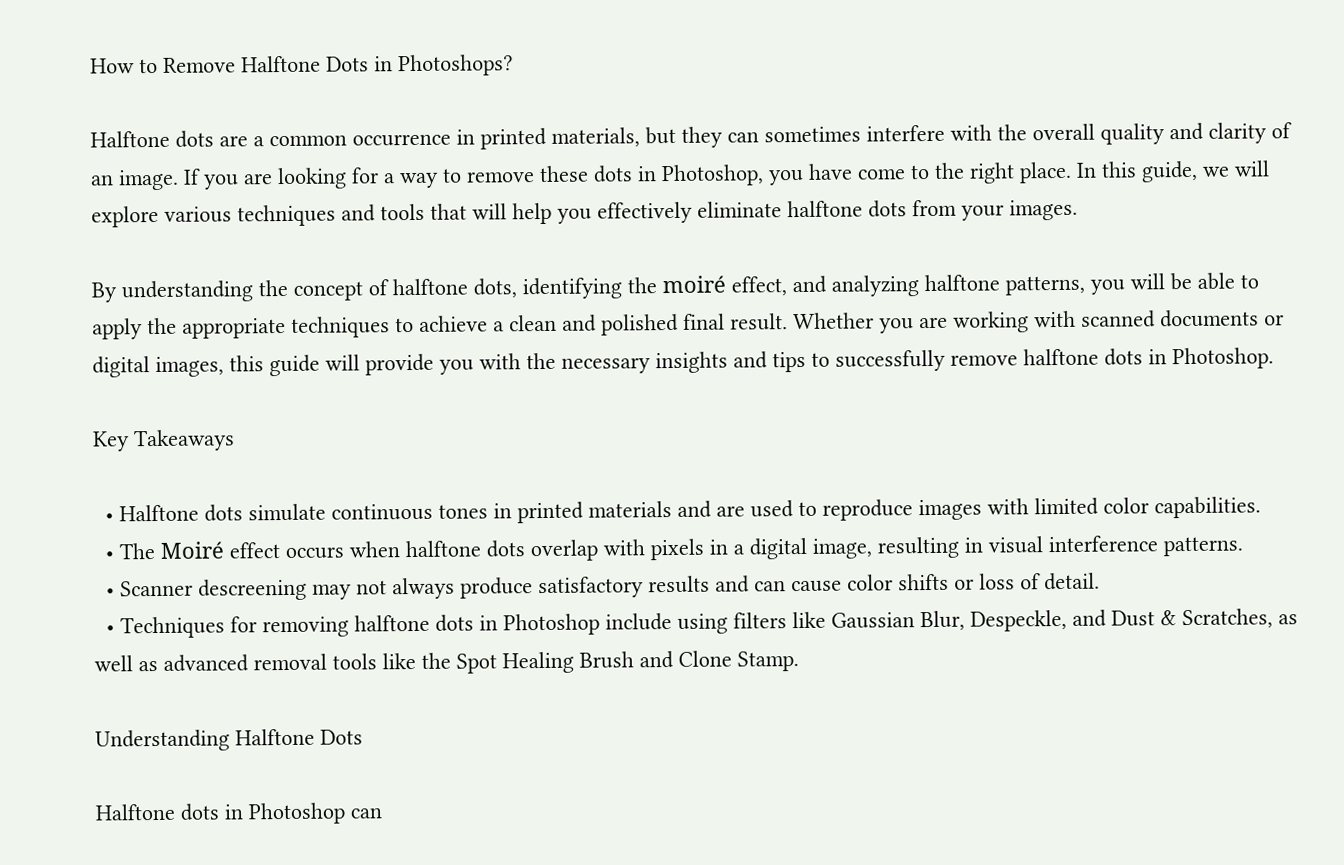How to Remove Halftone Dots in Photoshops?

Halftone dots are a common occurrence in printed materials, but they can sometimes interfere with the overall quality and clarity of an image. If you are looking for a way to remove these dots in Photoshop, you have come to the right place. In this guide, we will explore various techniques and tools that will help you effectively eliminate halftone dots from your images.

By understanding the concept of halftone dots, identifying the moiré effect, and analyzing halftone patterns, you will be able to apply the appropriate techniques to achieve a clean and polished final result. Whether you are working with scanned documents or digital images, this guide will provide you with the necessary insights and tips to successfully remove halftone dots in Photoshop.

Key Takeaways

  • Halftone dots simulate continuous tones in printed materials and are used to reproduce images with limited color capabilities.
  • The Moiré effect occurs when halftone dots overlap with pixels in a digital image, resulting in visual interference patterns.
  • Scanner descreening may not always produce satisfactory results and can cause color shifts or loss of detail.
  • Techniques for removing halftone dots in Photoshop include using filters like Gaussian Blur, Despeckle, and Dust & Scratches, as well as advanced removal tools like the Spot Healing Brush and Clone Stamp.

Understanding Halftone Dots

Halftone dots in Photoshop can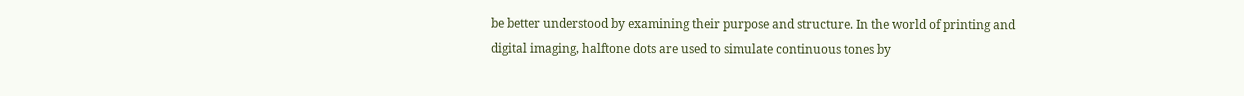be better understood by examining their purpose and structure. In the world of printing and digital imaging, halftone dots are used to simulate continuous tones by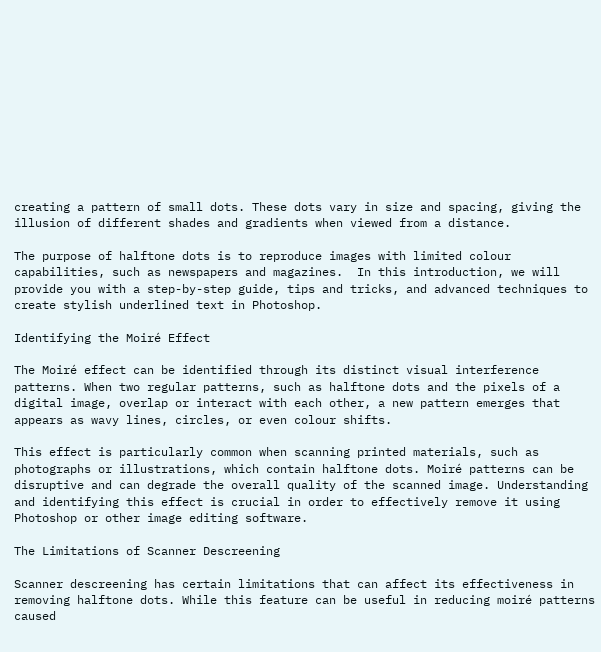creating a pattern of small dots. These dots vary in size and spacing, giving the illusion of different shades and gradients when viewed from a distance.

The purpose of halftone dots is to reproduce images with limited colour capabilities, such as newspapers and magazines.  In this introduction, we will provide you with a step-by-step guide, tips and tricks, and advanced techniques to create stylish underlined text in Photoshop.

Identifying the Moiré Effect

The Moiré effect can be identified through its distinct visual interference patterns. When two regular patterns, such as halftone dots and the pixels of a digital image, overlap or interact with each other, a new pattern emerges that appears as wavy lines, circles, or even colour shifts.

This effect is particularly common when scanning printed materials, such as photographs or illustrations, which contain halftone dots. Moiré patterns can be disruptive and can degrade the overall quality of the scanned image. Understanding and identifying this effect is crucial in order to effectively remove it using Photoshop or other image editing software.

The Limitations of Scanner Descreening

Scanner descreening has certain limitations that can affect its effectiveness in removing halftone dots. While this feature can be useful in reducing moiré patterns caused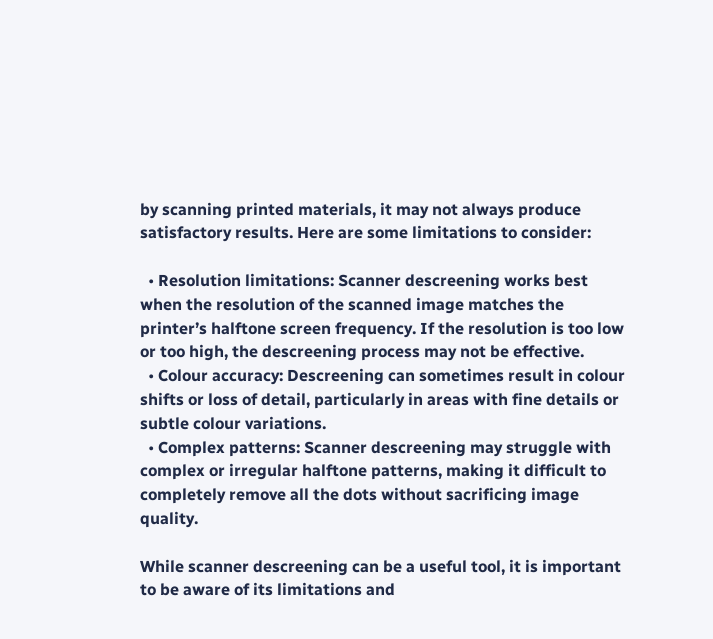by scanning printed materials, it may not always produce satisfactory results. Here are some limitations to consider:

  • Resolution limitations: Scanner descreening works best when the resolution of the scanned image matches the printer’s halftone screen frequency. If the resolution is too low or too high, the descreening process may not be effective.
  • Colour accuracy: Descreening can sometimes result in colour shifts or loss of detail, particularly in areas with fine details or subtle colour variations.
  • Complex patterns: Scanner descreening may struggle with complex or irregular halftone patterns, making it difficult to completely remove all the dots without sacrificing image quality.

While scanner descreening can be a useful tool, it is important to be aware of its limitations and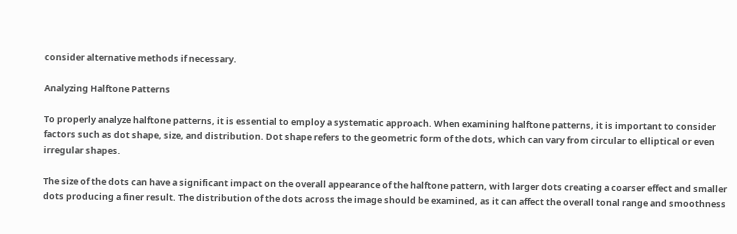consider alternative methods if necessary.

Analyzing Halftone Patterns

To properly analyze halftone patterns, it is essential to employ a systematic approach. When examining halftone patterns, it is important to consider factors such as dot shape, size, and distribution. Dot shape refers to the geometric form of the dots, which can vary from circular to elliptical or even irregular shapes.

The size of the dots can have a significant impact on the overall appearance of the halftone pattern, with larger dots creating a coarser effect and smaller dots producing a finer result. The distribution of the dots across the image should be examined, as it can affect the overall tonal range and smoothness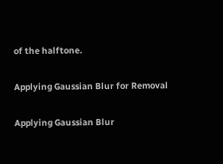of the halftone.

Applying Gaussian Blur for Removal

Applying Gaussian Blur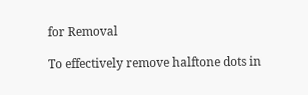for Removal

To effectively remove halftone dots in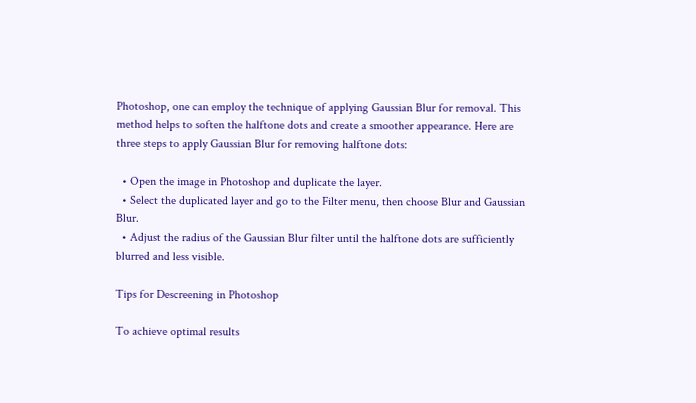Photoshop, one can employ the technique of applying Gaussian Blur for removal. This method helps to soften the halftone dots and create a smoother appearance. Here are three steps to apply Gaussian Blur for removing halftone dots:

  • Open the image in Photoshop and duplicate the layer.
  • Select the duplicated layer and go to the Filter menu, then choose Blur and Gaussian Blur.
  • Adjust the radius of the Gaussian Blur filter until the halftone dots are sufficiently blurred and less visible.

Tips for Descreening in Photoshop

To achieve optimal results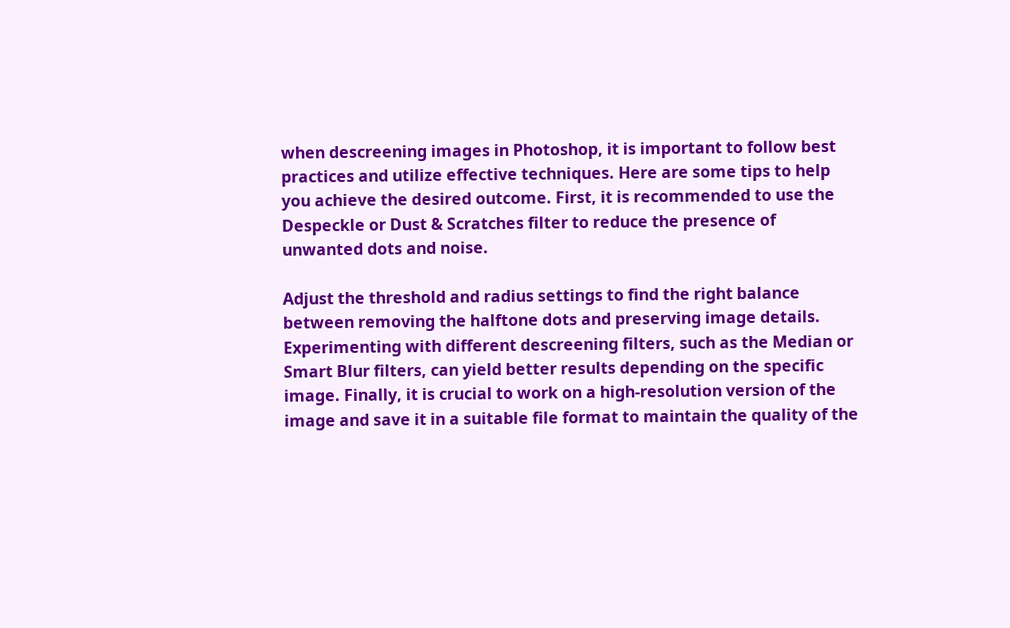when descreening images in Photoshop, it is important to follow best practices and utilize effective techniques. Here are some tips to help you achieve the desired outcome. First, it is recommended to use the Despeckle or Dust & Scratches filter to reduce the presence of unwanted dots and noise.

Adjust the threshold and radius settings to find the right balance between removing the halftone dots and preserving image details. Experimenting with different descreening filters, such as the Median or Smart Blur filters, can yield better results depending on the specific image. Finally, it is crucial to work on a high-resolution version of the image and save it in a suitable file format to maintain the quality of the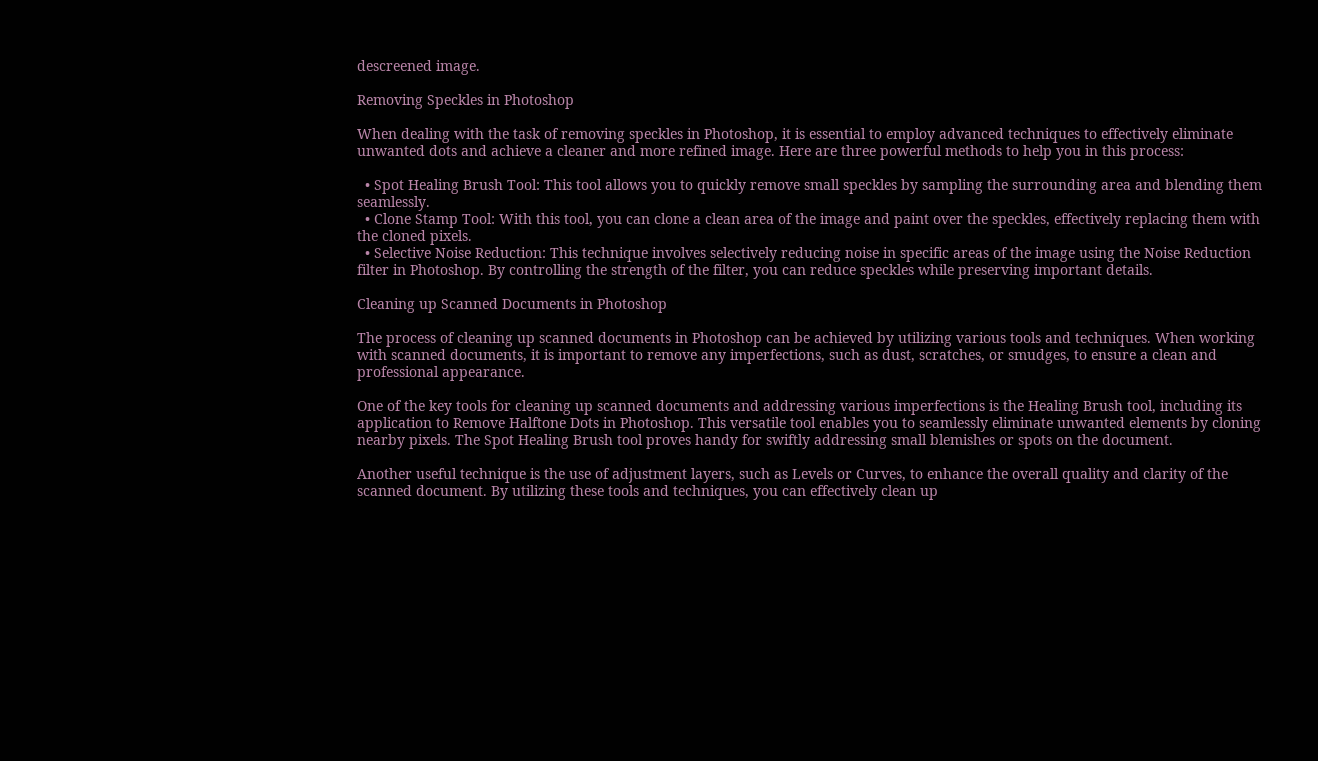descreened image.

Removing Speckles in Photoshop

When dealing with the task of removing speckles in Photoshop, it is essential to employ advanced techniques to effectively eliminate unwanted dots and achieve a cleaner and more refined image. Here are three powerful methods to help you in this process:

  • Spot Healing Brush Tool: This tool allows you to quickly remove small speckles by sampling the surrounding area and blending them seamlessly.
  • Clone Stamp Tool: With this tool, you can clone a clean area of the image and paint over the speckles, effectively replacing them with the cloned pixels.
  • Selective Noise Reduction: This technique involves selectively reducing noise in specific areas of the image using the Noise Reduction filter in Photoshop. By controlling the strength of the filter, you can reduce speckles while preserving important details.

Cleaning up Scanned Documents in Photoshop

The process of cleaning up scanned documents in Photoshop can be achieved by utilizing various tools and techniques. When working with scanned documents, it is important to remove any imperfections, such as dust, scratches, or smudges, to ensure a clean and professional appearance.

One of the key tools for cleaning up scanned documents and addressing various imperfections is the Healing Brush tool, including its application to Remove Halftone Dots in Photoshop. This versatile tool enables you to seamlessly eliminate unwanted elements by cloning nearby pixels. The Spot Healing Brush tool proves handy for swiftly addressing small blemishes or spots on the document.

Another useful technique is the use of adjustment layers, such as Levels or Curves, to enhance the overall quality and clarity of the scanned document. By utilizing these tools and techniques, you can effectively clean up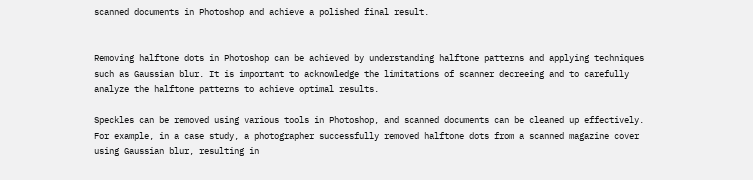scanned documents in Photoshop and achieve a polished final result.


Removing halftone dots in Photoshop can be achieved by understanding halftone patterns and applying techniques such as Gaussian blur. It is important to acknowledge the limitations of scanner decreeing and to carefully analyze the halftone patterns to achieve optimal results.

Speckles can be removed using various tools in Photoshop, and scanned documents can be cleaned up effectively. For example, in a case study, a photographer successfully removed halftone dots from a scanned magazine cover using Gaussian blur, resulting in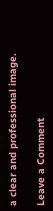a clear and professional image.

Leave a Comment